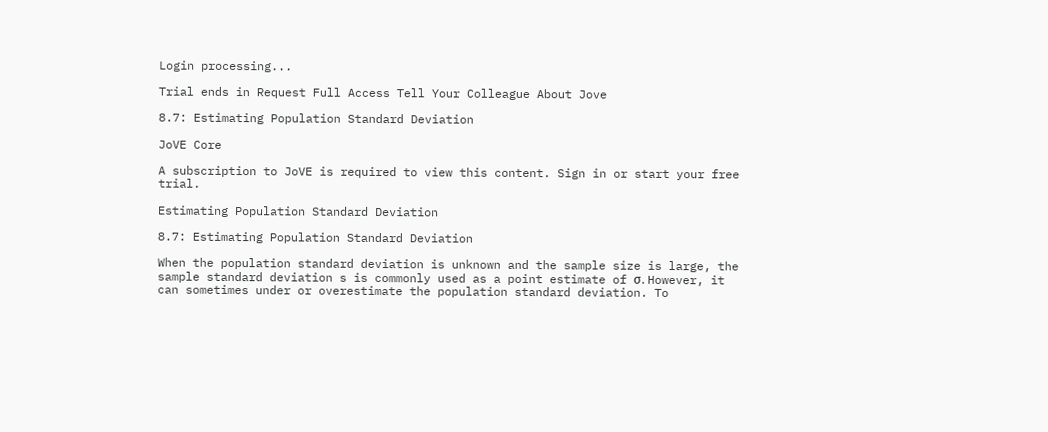Login processing...

Trial ends in Request Full Access Tell Your Colleague About Jove

8.7: Estimating Population Standard Deviation

JoVE Core

A subscription to JoVE is required to view this content. Sign in or start your free trial.

Estimating Population Standard Deviation

8.7: Estimating Population Standard Deviation

When the population standard deviation is unknown and the sample size is large, the sample standard deviation s is commonly used as a point estimate of σ. However, it can sometimes under or overestimate the population standard deviation. To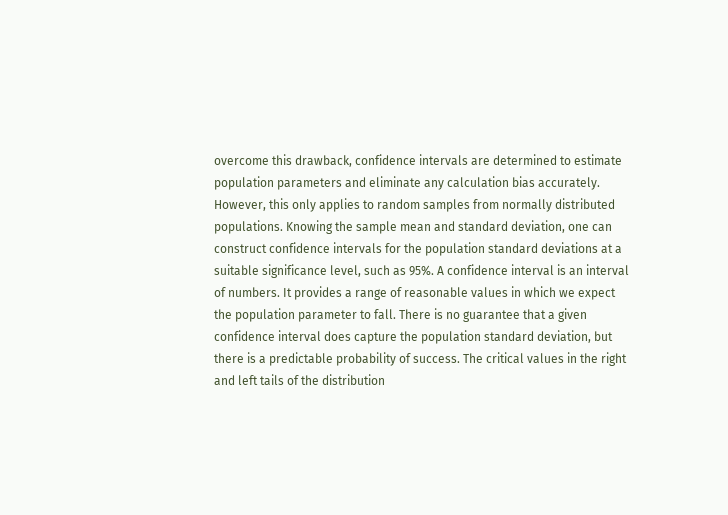overcome this drawback, confidence intervals are determined to estimate population parameters and eliminate any calculation bias accurately. However, this only applies to random samples from normally distributed populations. Knowing the sample mean and standard deviation, one can construct confidence intervals for the population standard deviations at a suitable significance level, such as 95%. A confidence interval is an interval of numbers. It provides a range of reasonable values in which we expect the population parameter to fall. There is no guarantee that a given confidence interval does capture the population standard deviation, but there is a predictable probability of success. The critical values in the right and left tails of the distribution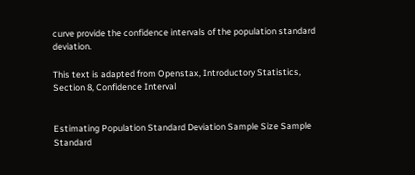curve provide the confidence intervals of the population standard deviation.

This text is adapted from Openstax, Introductory Statistics, Section 8, Confidence Interval


Estimating Population Standard Deviation Sample Size Sample Standard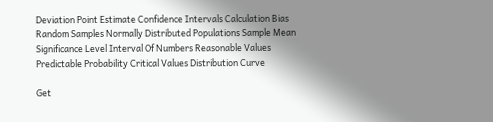Deviation Point Estimate Confidence Intervals Calculation Bias Random Samples Normally Distributed Populations Sample Mean Significance Level Interval Of Numbers Reasonable Values Predictable Probability Critical Values Distribution Curve

Get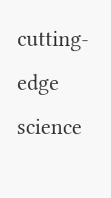cutting-edge science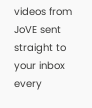videos from JoVE sent straight to your inbox every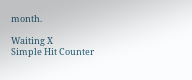month.

Waiting X
Simple Hit Counter